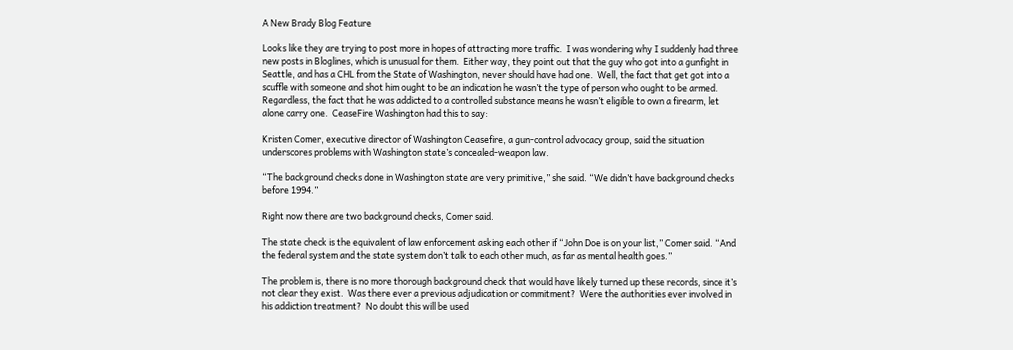A New Brady Blog Feature

Looks like they are trying to post more in hopes of attracting more traffic.  I was wondering why I suddenly had three new posts in Bloglines, which is unusual for them.  Either way, they point out that the guy who got into a gunfight in Seattle, and has a CHL from the State of Washington, never should have had one.  Well, the fact that get got into a scuffle with someone and shot him ought to be an indication he wasn’t the type of person who ought to be armed.  Regardless, the fact that he was addicted to a controlled substance means he wasn’t eligible to own a firearm, let alone carry one.  CeaseFire Washington had this to say:

Kristen Comer, executive director of Washington Ceasefire, a gun-control advocacy group, said the situation underscores problems with Washington state’s concealed-weapon law.

“The background checks done in Washington state are very primitive,” she said. “We didn’t have background checks before 1994.”

Right now there are two background checks, Comer said.

The state check is the equivalent of law enforcement asking each other if “John Doe is on your list,” Comer said. “And the federal system and the state system don’t talk to each other much, as far as mental health goes.”

The problem is, there is no more thorough background check that would have likely turned up these records, since it’s not clear they exist.  Was there ever a previous adjudication or commitment?  Were the authorities ever involved in his addiction treatment?  No doubt this will be used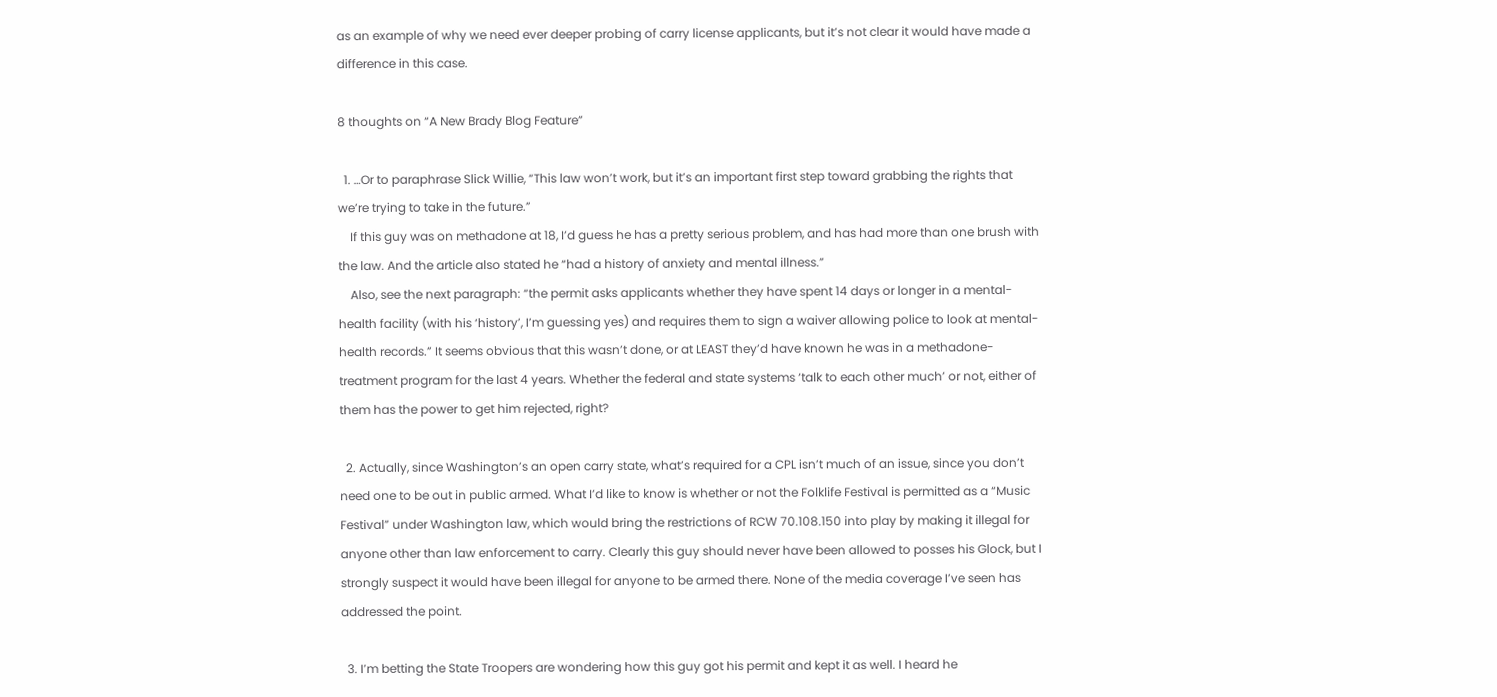as an example of why we need ever deeper probing of carry license applicants, but it’s not clear it would have made a difference in this case.

8 thoughts on “A New Brady Blog Feature”

  1. …Or to paraphrase Slick Willie, “This law won’t work, but it’s an important first step toward grabbing the rights that we’re trying to take in the future.”
    If this guy was on methadone at 18, I’d guess he has a pretty serious problem, and has had more than one brush with the law. And the article also stated he “had a history of anxiety and mental illness.”
    Also, see the next paragraph: “the permit asks applicants whether they have spent 14 days or longer in a mental-health facility (with his ‘history’, I’m guessing yes) and requires them to sign a waiver allowing police to look at mental-health records.” It seems obvious that this wasn’t done, or at LEAST they’d have known he was in a methadone-treatment program for the last 4 years. Whether the federal and state systems ‘talk to each other much’ or not, either of them has the power to get him rejected, right?

  2. Actually, since Washington’s an open carry state, what’s required for a CPL isn’t much of an issue, since you don’t need one to be out in public armed. What I’d like to know is whether or not the Folklife Festival is permitted as a “Music Festival” under Washington law, which would bring the restrictions of RCW 70.108.150 into play by making it illegal for anyone other than law enforcement to carry. Clearly this guy should never have been allowed to posses his Glock, but I strongly suspect it would have been illegal for anyone to be armed there. None of the media coverage I’ve seen has addressed the point.

  3. I’m betting the State Troopers are wondering how this guy got his permit and kept it as well. I heard he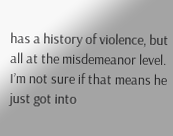has a history of violence, but all at the misdemeanor level. I’m not sure if that means he just got into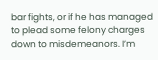bar fights, or if he has managed to plead some felony charges down to misdemeanors. I’m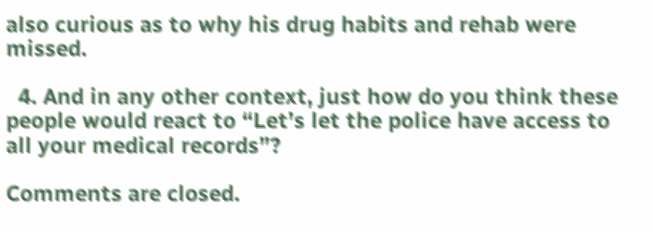also curious as to why his drug habits and rehab were missed.

  4. And in any other context, just how do you think these people would react to “Let’s let the police have access to all your medical records”?

Comments are closed.